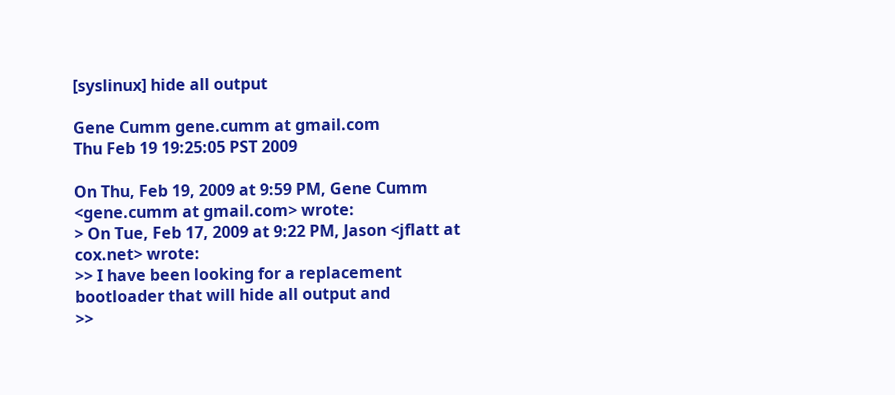[syslinux] hide all output

Gene Cumm gene.cumm at gmail.com
Thu Feb 19 19:25:05 PST 2009

On Thu, Feb 19, 2009 at 9:59 PM, Gene Cumm <gene.cumm at gmail.com> wrote:
> On Tue, Feb 17, 2009 at 9:22 PM, Jason <jflatt at cox.net> wrote:
>> I have been looking for a replacement bootloader that will hide all output and
>>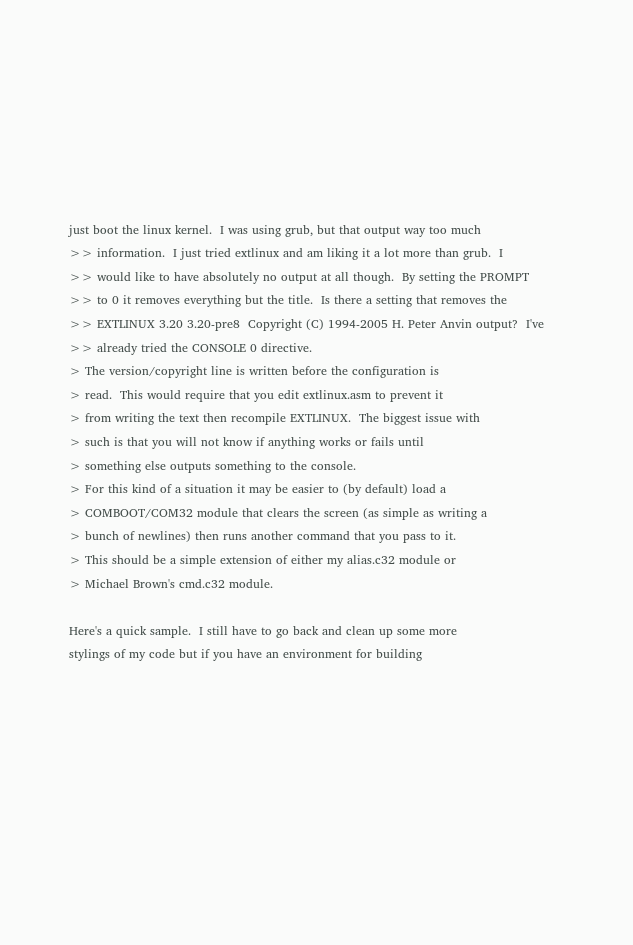just boot the linux kernel.  I was using grub, but that output way too much
>> information.  I just tried extlinux and am liking it a lot more than grub.  I
>> would like to have absolutely no output at all though.  By setting the PROMPT
>> to 0 it removes everything but the title.  Is there a setting that removes the
>> EXTLINUX 3.20 3.20-pre8  Copyright (C) 1994-2005 H. Peter Anvin output?  I've
>> already tried the CONSOLE 0 directive.
> The version/copyright line is written before the configuration is
> read.  This would require that you edit extlinux.asm to prevent it
> from writing the text then recompile EXTLINUX.  The biggest issue with
> such is that you will not know if anything works or fails until
> something else outputs something to the console.
> For this kind of a situation it may be easier to (by default) load a
> COMBOOT/COM32 module that clears the screen (as simple as writing a
> bunch of newlines) then runs another command that you pass to it.
> This should be a simple extension of either my alias.c32 module or
> Michael Brown's cmd.c32 module.

Here's a quick sample.  I still have to go back and clean up some more
stylings of my code but if you have an environment for building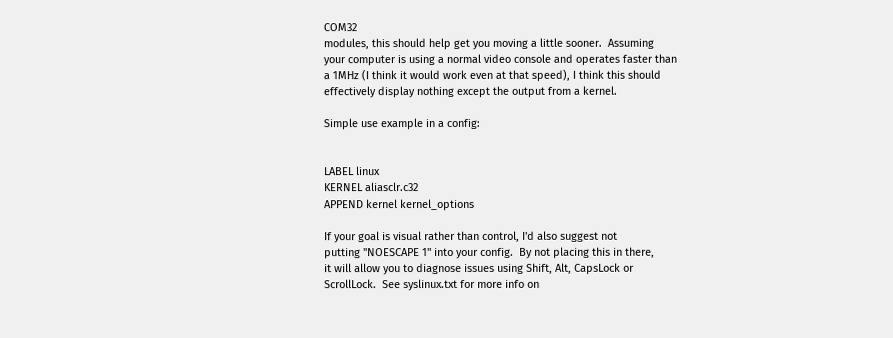COM32
modules, this should help get you moving a little sooner.  Assuming
your computer is using a normal video console and operates faster than
a 1MHz (I think it would work even at that speed), I think this should
effectively display nothing except the output from a kernel.

Simple use example in a config:


LABEL linux
KERNEL aliasclr.c32
APPEND kernel kernel_options

If your goal is visual rather than control, I'd also suggest not
putting "NOESCAPE 1" into your config.  By not placing this in there,
it will allow you to diagnose issues using Shift, Alt, CapsLock or
ScrollLock.  See syslinux.txt for more info on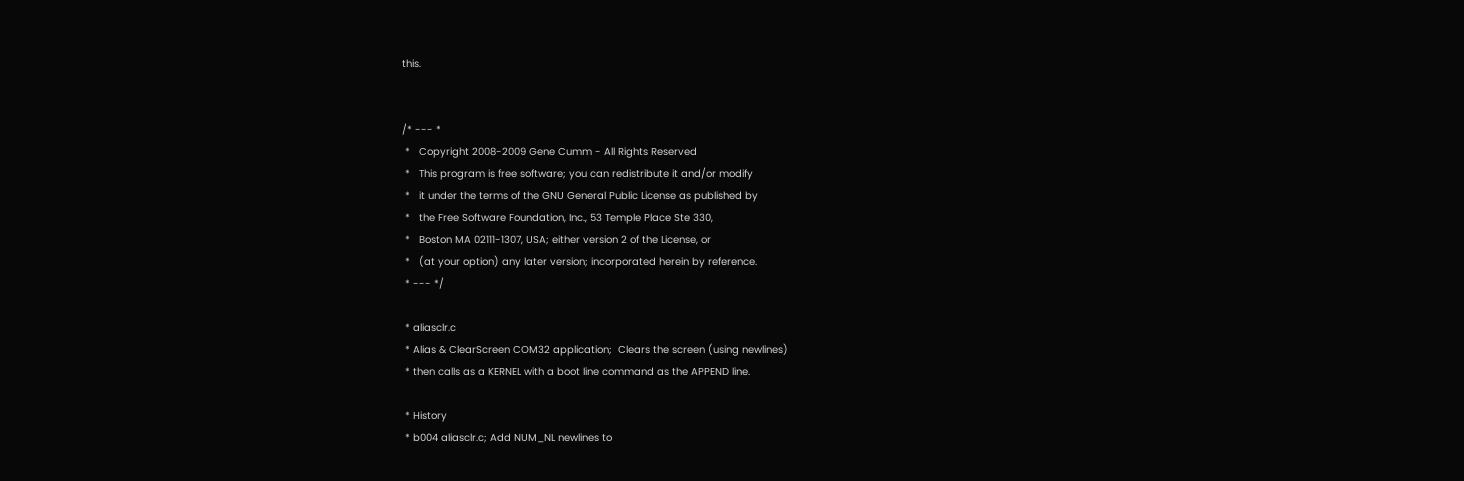this.


/* --- *
 *   Copyright 2008-2009 Gene Cumm - All Rights Reserved
 *   This program is free software; you can redistribute it and/or modify
 *   it under the terms of the GNU General Public License as published by
 *   the Free Software Foundation, Inc., 53 Temple Place Ste 330,
 *   Boston MA 02111-1307, USA; either version 2 of the License, or
 *   (at your option) any later version; incorporated herein by reference.
 * --- */

 * aliasclr.c
 * Alias & ClearScreen COM32 application;  Clears the screen (using newlines)
 * then calls as a KERNEL with a boot line command as the APPEND line.

 * History
 * b004 aliasclr.c; Add NUM_NL newlines to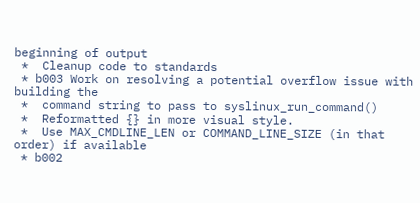beginning of output
 *  Cleanup code to standards
 * b003 Work on resolving a potential overflow issue with building the
 *  command string to pass to syslinux_run_command()
 *  Reformatted {} in more visual style.
 *  Use MAX_CMDLINE_LEN or COMMAND_LINE_SIZE (in that order) if available
 * b002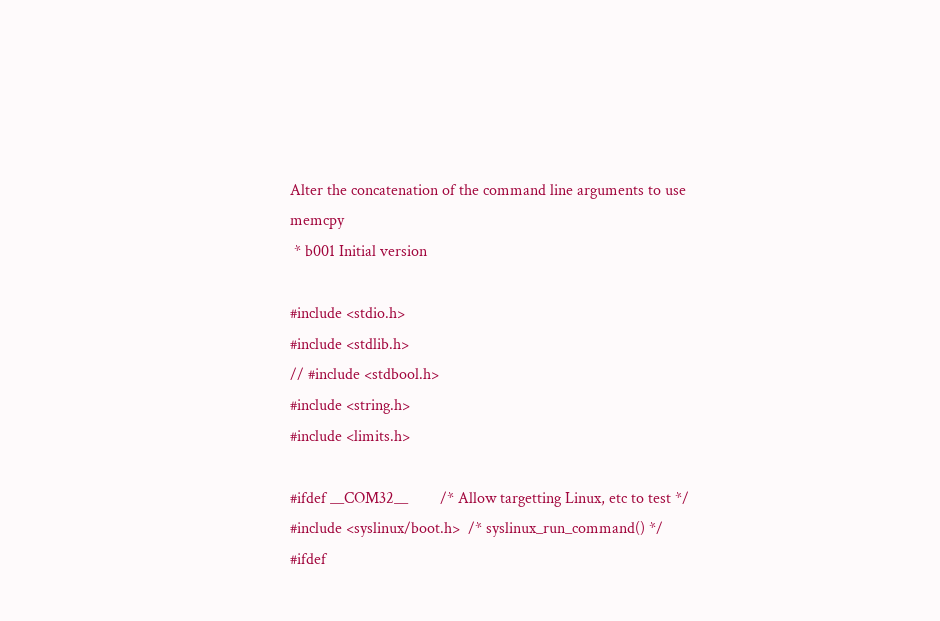Alter the concatenation of the command line arguments to use memcpy
 * b001 Initial version

#include <stdio.h>
#include <stdlib.h>
// #include <stdbool.h>
#include <string.h>
#include <limits.h>

#ifdef __COM32__        /* Allow targetting Linux, etc to test */
#include <syslinux/boot.h>  /* syslinux_run_command() */
#ifdef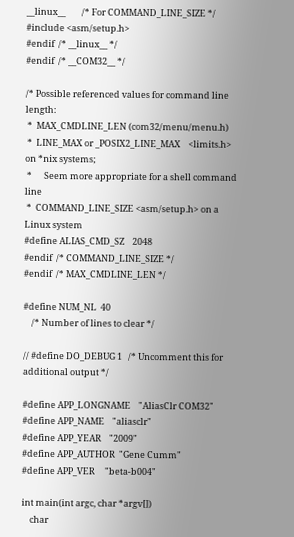__linux__        /* For COMMAND_LINE_SIZE */
#include <asm/setup.h>
#endif  /* __linux__ */
#endif  /* __COM32__ */

/* Possible referenced values for command line length:
 *  MAX_CMDLINE_LEN (com32/menu/menu.h)
 *  LINE_MAX or _POSIX2_LINE_MAX    <limits.h> on *nix systems;
 *      Seem more appropriate for a shell command line
 *  COMMAND_LINE_SIZE <asm/setup.h> on a Linux system
#define ALIAS_CMD_SZ    2048
#endif  /* COMMAND_LINE_SIZE */
#endif  /* MAX_CMDLINE_LEN */

#define NUM_NL  40
    /* Number of lines to clear */

// #define DO_DEBUG 1   /* Uncomment this for additional output */

#define APP_LONGNAME    "AliasClr COM32"
#define APP_NAME    "aliasclr"
#define APP_YEAR    "2009"
#define APP_AUTHOR  "Gene Cumm"
#define APP_VER     "beta-b004"

int main(int argc, char *argv[])
    char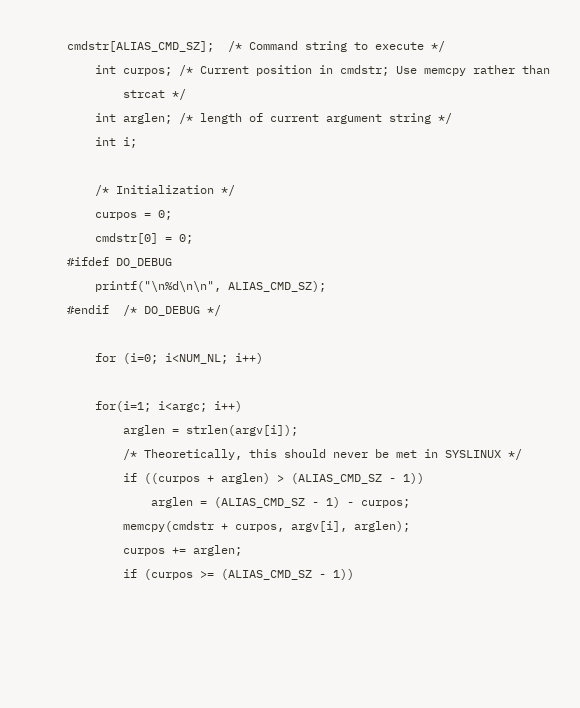cmdstr[ALIAS_CMD_SZ];  /* Command string to execute */
    int curpos; /* Current position in cmdstr; Use memcpy rather than
        strcat */
    int arglen; /* length of current argument string */
    int i;

    /* Initialization */
    curpos = 0;
    cmdstr[0] = 0;
#ifdef DO_DEBUG
    printf("\n%d\n\n", ALIAS_CMD_SZ);
#endif  /* DO_DEBUG */

    for (i=0; i<NUM_NL; i++)

    for(i=1; i<argc; i++)
        arglen = strlen(argv[i]);
        /* Theoretically, this should never be met in SYSLINUX */
        if ((curpos + arglen) > (ALIAS_CMD_SZ - 1))
            arglen = (ALIAS_CMD_SZ - 1) - curpos;
        memcpy(cmdstr + curpos, argv[i], arglen);
        curpos += arglen;
        if (curpos >= (ALIAS_CMD_SZ - 1))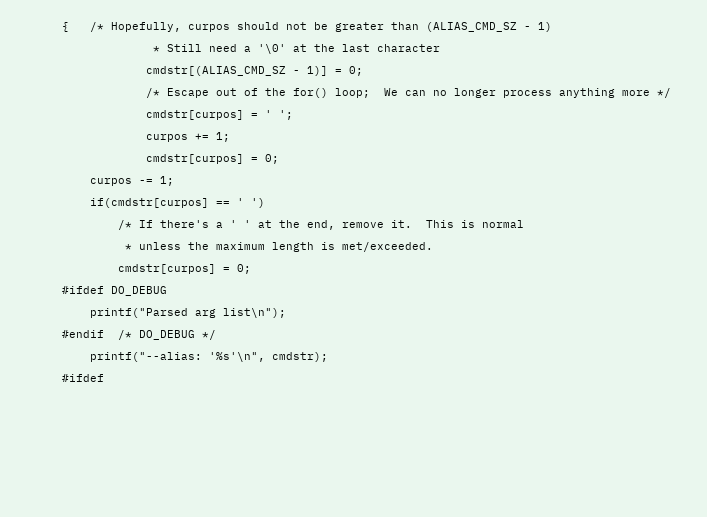{   /* Hopefully, curpos should not be greater than (ALIAS_CMD_SZ - 1)
             * Still need a '\0' at the last character
            cmdstr[(ALIAS_CMD_SZ - 1)] = 0;
            /* Escape out of the for() loop;  We can no longer process anything more */
            cmdstr[curpos] = ' ';
            curpos += 1;
            cmdstr[curpos] = 0;
    curpos -= 1;
    if(cmdstr[curpos] == ' ')
        /* If there's a ' ' at the end, remove it.  This is normal
         * unless the maximum length is met/exceeded.
        cmdstr[curpos] = 0;
#ifdef DO_DEBUG
    printf("Parsed arg list\n");
#endif  /* DO_DEBUG */
    printf("--alias: '%s'\n", cmdstr);
#ifdef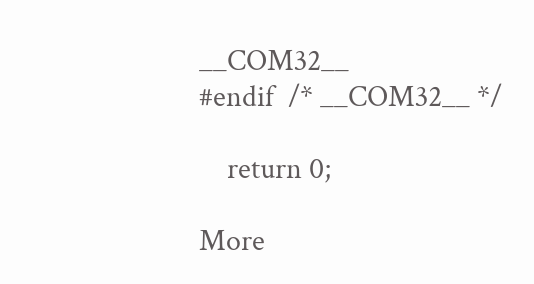__COM32__
#endif  /* __COM32__ */

    return 0;

More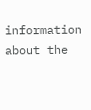information about the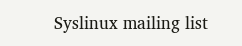Syslinux mailing list